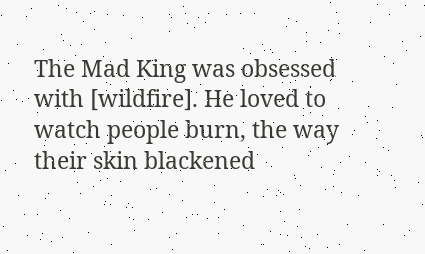The Mad King was obsessed with [wildfire]. He loved to watch people burn, the way their skin blackened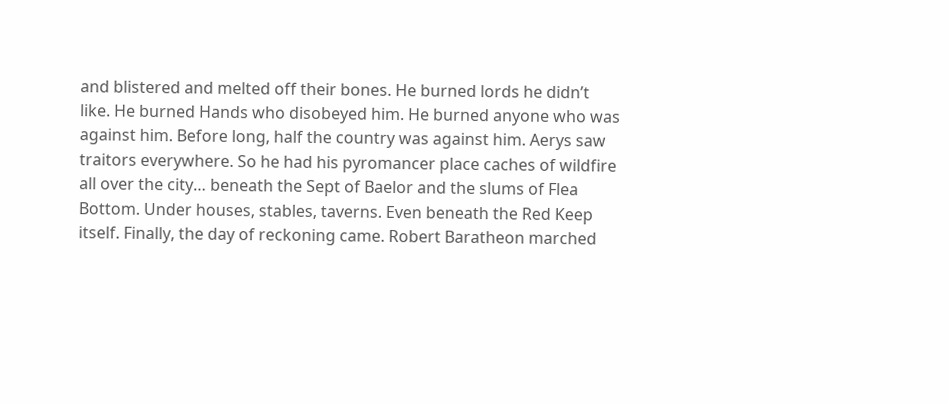and blistered and melted off their bones. He burned lords he didn’t like. He burned Hands who disobeyed him. He burned anyone who was against him. Before long, half the country was against him. Aerys saw traitors everywhere. So he had his pyromancer place caches of wildfire all over the city… beneath the Sept of Baelor and the slums of Flea Bottom. Under houses, stables, taverns. Even beneath the Red Keep itself. Finally, the day of reckoning came. Robert Baratheon marched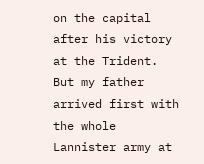on the capital after his victory at the Trident. But my father arrived first with the whole Lannister army at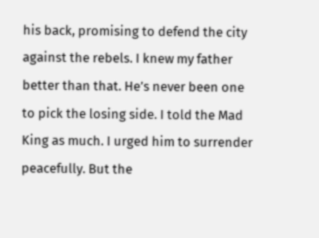his back, promising to defend the city against the rebels. I knew my father better than that. He’s never been one to pick the losing side. I told the Mad King as much. I urged him to surrender peacefully. But the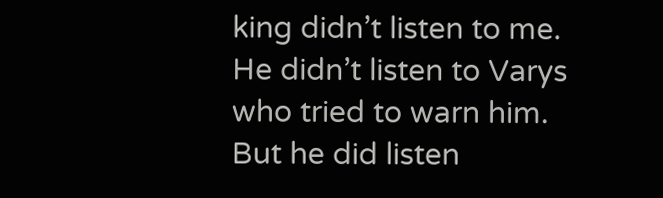king didn’t listen to me. He didn’t listen to Varys who tried to warn him. But he did listen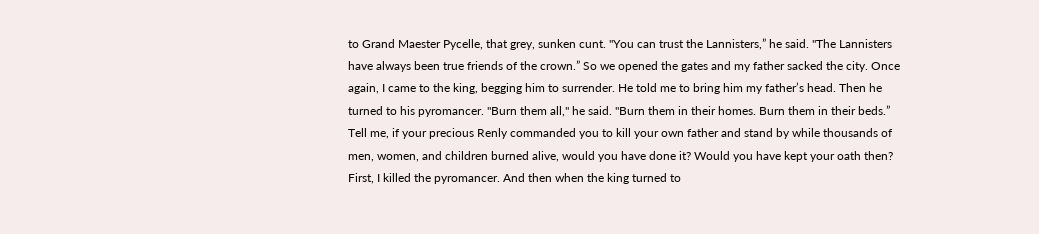to Grand Maester Pycelle, that grey, sunken cunt. "You can trust the Lannisters,” he said. "The Lannisters have always been true friends of the crown.” So we opened the gates and my father sacked the city. Once again, I came to the king, begging him to surrender. He told me to bring him my father’s head. Then he turned to his pyromancer. "Burn them all," he said. "Burn them in their homes. Burn them in their beds.” Tell me, if your precious Renly commanded you to kill your own father and stand by while thousands of men, women, and children burned alive, would you have done it? Would you have kept your oath then? First, I killed the pyromancer. And then when the king turned to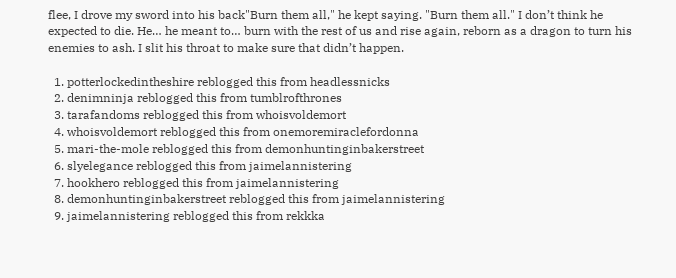flee, I drove my sword into his back"Burn them all," he kept saying. "Burn them all." I don’t think he expected to die. He… he meant to… burn with the rest of us and rise again, reborn as a dragon to turn his enemies to ash. I slit his throat to make sure that didn’t happen.

  1. potterlockedintheshire reblogged this from headlessnicks
  2. denimninja reblogged this from tumblrofthrones
  3. tarafandoms reblogged this from whoisvoldemort
  4. whoisvoldemort reblogged this from onemoremiraclefordonna
  5. mari-the-mole reblogged this from demonhuntinginbakerstreet
  6. slyelegance reblogged this from jaimelannistering
  7. hookhero reblogged this from jaimelannistering
  8. demonhuntinginbakerstreet reblogged this from jaimelannistering
  9. jaimelannistering reblogged this from rekkka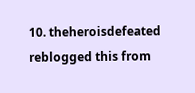10. theheroisdefeated reblogged this from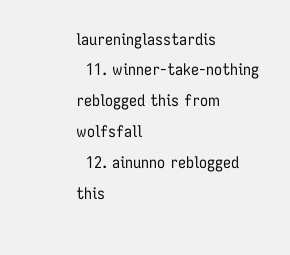laureninglasstardis
  11. winner-take-nothing reblogged this from wolfsfall
  12. ainunno reblogged this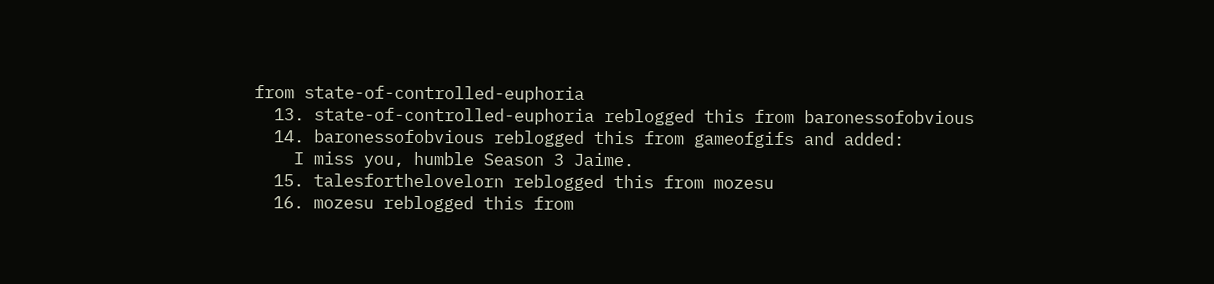from state-of-controlled-euphoria
  13. state-of-controlled-euphoria reblogged this from baronessofobvious
  14. baronessofobvious reblogged this from gameofgifs and added:
    I miss you, humble Season 3 Jaime.
  15. talesforthelovelorn reblogged this from mozesu
  16. mozesu reblogged this from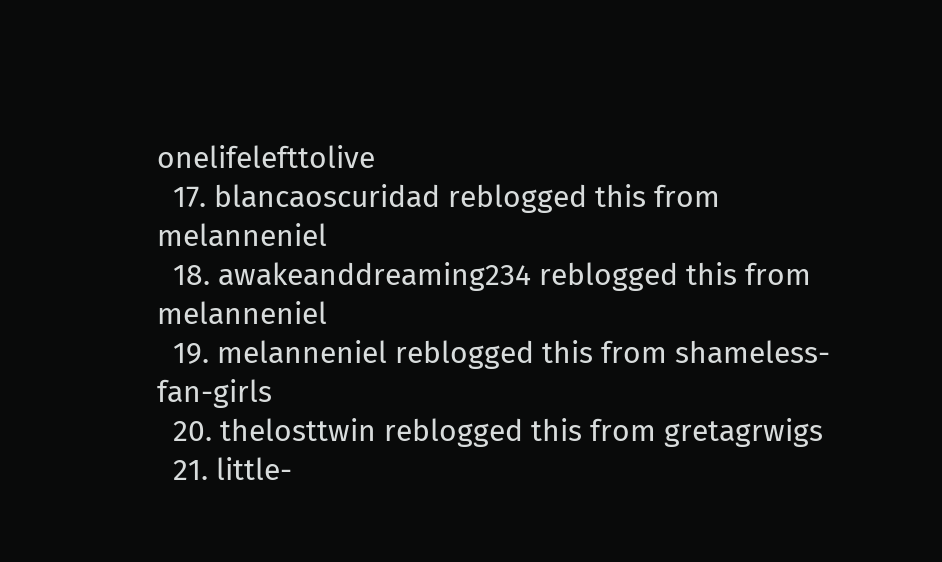onelifelefttolive
  17. blancaoscuridad reblogged this from melanneniel
  18. awakeanddreaming234 reblogged this from melanneniel
  19. melanneniel reblogged this from shameless-fan-girls
  20. thelosttwin reblogged this from gretagrwigs
  21. little-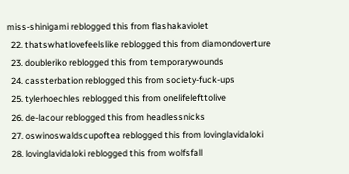miss-shinigami reblogged this from flashakaviolet
  22. thatswhatlovefeelslike reblogged this from diamondoverture
  23. doubleriko reblogged this from temporarywounds
  24. cassterbation reblogged this from society-fuck-ups
  25. tylerhoechles reblogged this from onelifelefttolive
  26. de-lacour reblogged this from headlessnicks
  27. oswinoswaldscupoftea reblogged this from lovinglavidaloki
  28. lovinglavidaloki reblogged this from wolfsfall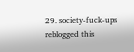29. society-fuck-ups reblogged this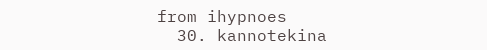from ihypnoes
  30. kannotekina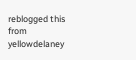reblogged this from yellowdelaney